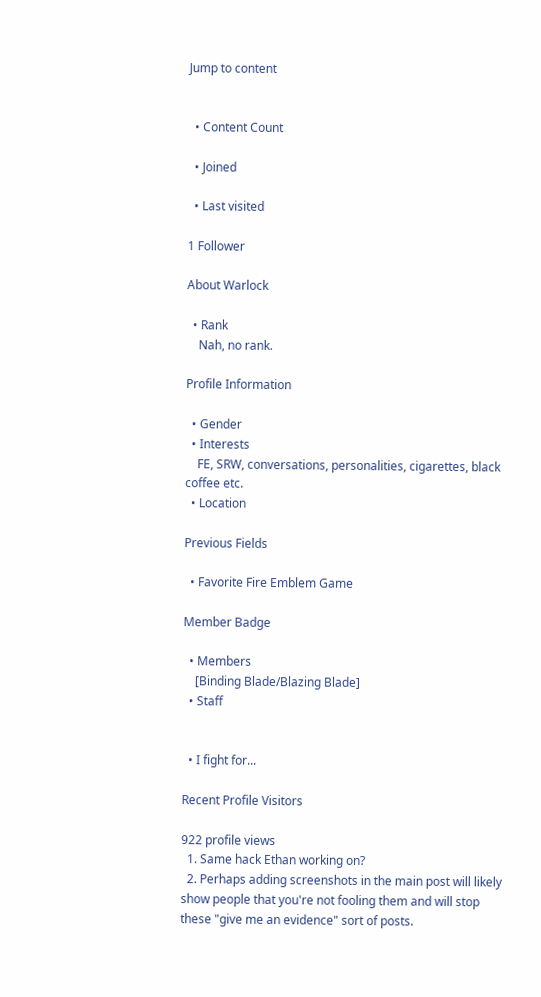Jump to content


  • Content Count

  • Joined

  • Last visited

1 Follower

About Warlock

  • Rank
    Nah, no rank.

Profile Information

  • Gender
  • Interests
    FE, SRW, conversations, personalities, cigarettes, black coffee etc.
  • Location

Previous Fields

  • Favorite Fire Emblem Game

Member Badge

  • Members
    [Binding Blade/Blazing Blade]
  • Staff


  • I fight for...

Recent Profile Visitors

922 profile views
  1. Same hack Ethan working on?
  2. Perhaps adding screenshots in the main post will likely show people that you're not fooling them and will stop these "give me an evidence" sort of posts.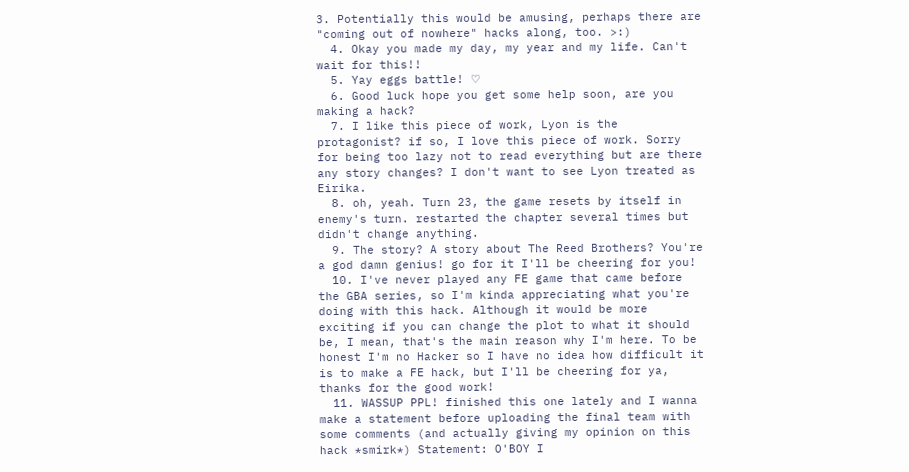3. Potentially this would be amusing, perhaps there are "coming out of nowhere" hacks along, too. >:)
  4. Okay you made my day, my year and my life. Can't wait for this!!
  5. Yay eggs battle! ♡
  6. Good luck hope you get some help soon, are you making a hack?
  7. I like this piece of work, Lyon is the protagonist? if so, I love this piece of work. Sorry for being too lazy not to read everything but are there any story changes? I don't want to see Lyon treated as Eirika.
  8. oh, yeah. Turn 23, the game resets by itself in enemy's turn. restarted the chapter several times but didn't change anything.
  9. The story? A story about The Reed Brothers? You're a god damn genius! go for it I'll be cheering for you!
  10. I've never played any FE game that came before the GBA series, so I'm kinda appreciating what you're doing with this hack. Although it would be more exciting if you can change the plot to what it should be, I mean, that's the main reason why I'm here. To be honest I'm no Hacker so I have no idea how difficult it is to make a FE hack, but I'll be cheering for ya, thanks for the good work!
  11. WASSUP PPL! finished this one lately and I wanna make a statement before uploading the final team with some comments (and actually giving my opinion on this hack *smirk*) Statement: O'BOY I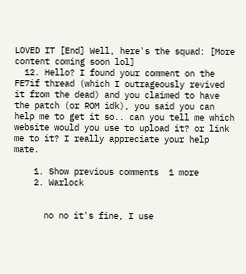LOVED IT [End] Well, here's the squad: [More content coming soon lol]
  12. Hello? I found your comment on the FE7if thread (which I outrageously revived it from the dead) and you claimed to have the patch (or ROM idk), you said you can help me to get it so.. can you tell me which website would you use to upload it? or link me to it? I really appreciate your help mate.

    1. Show previous comments  1 more
    2. Warlock


      no no it's fine, I use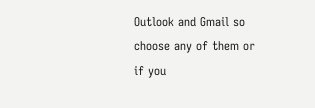Outlook and Gmail so choose any of them or if you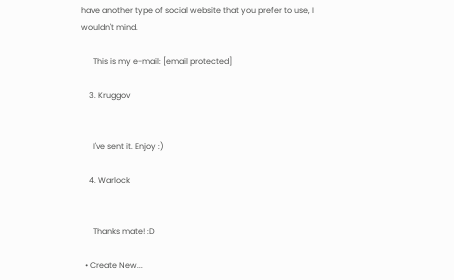have another type of social website that you prefer to use, I wouldn't mind.

      This is my e-mail: [email protected]

    3. Kruggov


      I've sent it. Enjoy :)

    4. Warlock


      Thanks mate! :D

  • Create New...